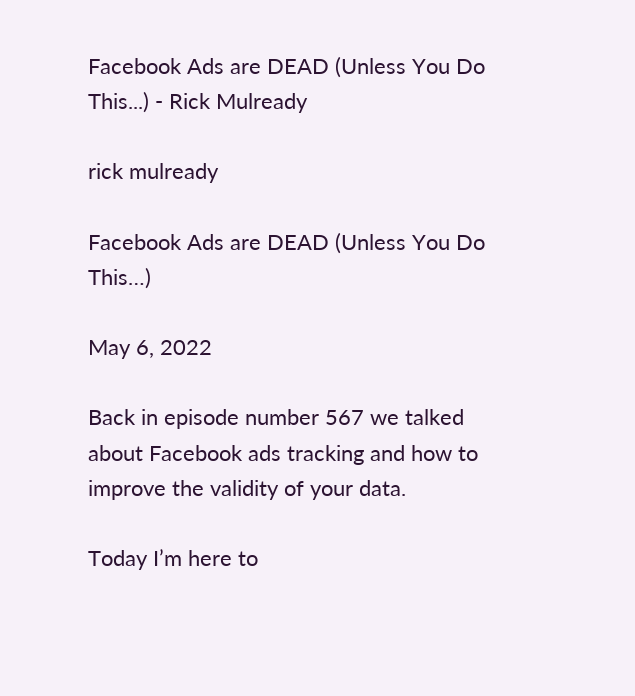Facebook Ads are DEAD (Unless You Do This...) - Rick Mulready

rick mulready

Facebook Ads are DEAD (Unless You Do This…)

May 6, 2022

Back in episode number 567 we talked about Facebook ads tracking and how to improve the validity of your data.

Today I’m here to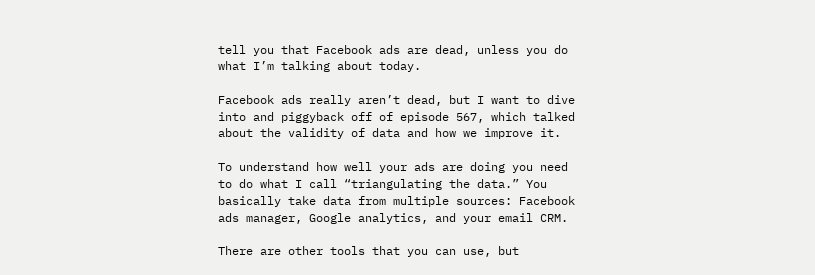tell you that Facebook ads are dead, unless you do what I’m talking about today.

Facebook ads really aren’t dead, but I want to dive into and piggyback off of episode 567, which talked about the validity of data and how we improve it.

To understand how well your ads are doing you need to do what I call “triangulating the data.” You basically take data from multiple sources: Facebook ads manager, Google analytics, and your email CRM.

There are other tools that you can use, but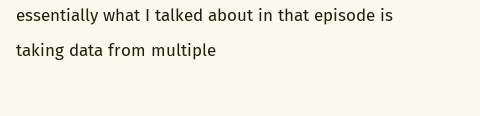essentially what I talked about in that episode is taking data from multiple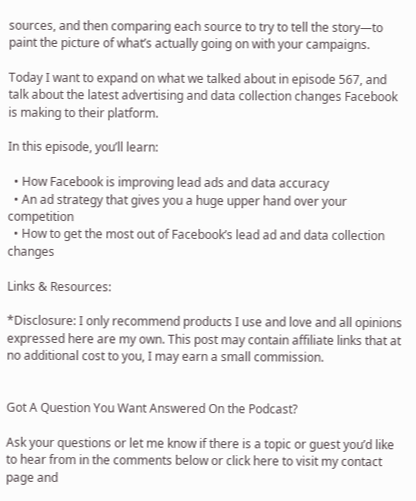sources, and then comparing each source to try to tell the story—to paint the picture of what’s actually going on with your campaigns.

Today I want to expand on what we talked about in episode 567, and talk about the latest advertising and data collection changes Facebook is making to their platform.

In this episode, you’ll learn:

  • How Facebook is improving lead ads and data accuracy
  • An ad strategy that gives you a huge upper hand over your competition
  • How to get the most out of Facebook’s lead ad and data collection changes

Links & Resources:

*Disclosure: I only recommend products I use and love and all opinions expressed here are my own. This post may contain affiliate links that at no additional cost to you, I may earn a small commission.


Got A Question You Want Answered On the Podcast?

Ask your questions or let me know if there is a topic or guest you’d like to hear from in the comments below or click here to visit my contact page and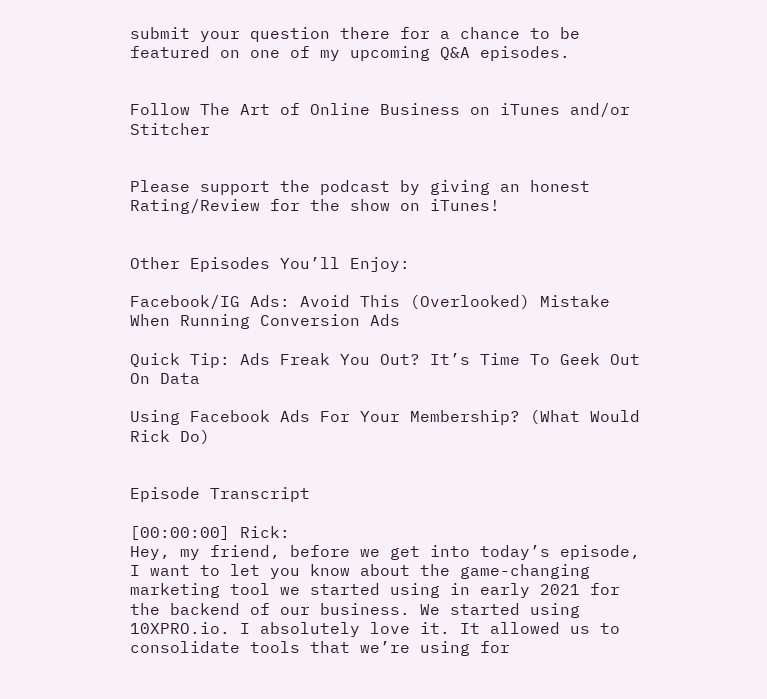submit your question there for a chance to be featured on one of my upcoming Q&A episodes.


Follow The Art of Online Business on iTunes and/or Stitcher


Please support the podcast by giving an honest Rating/Review for the show on iTunes!


Other Episodes You’ll Enjoy:

Facebook/IG Ads: Avoid This (Overlooked) Mistake When Running Conversion Ads

Quick Tip: Ads Freak You Out? It’s Time To Geek Out On Data

Using Facebook Ads For Your Membership? (What Would Rick Do)


Episode Transcript

[00:00:00] Rick:
Hey, my friend, before we get into today’s episode, I want to let you know about the game-changing marketing tool we started using in early 2021 for the backend of our business. We started using 10XPRO.io. I absolutely love it. It allowed us to consolidate tools that we’re using for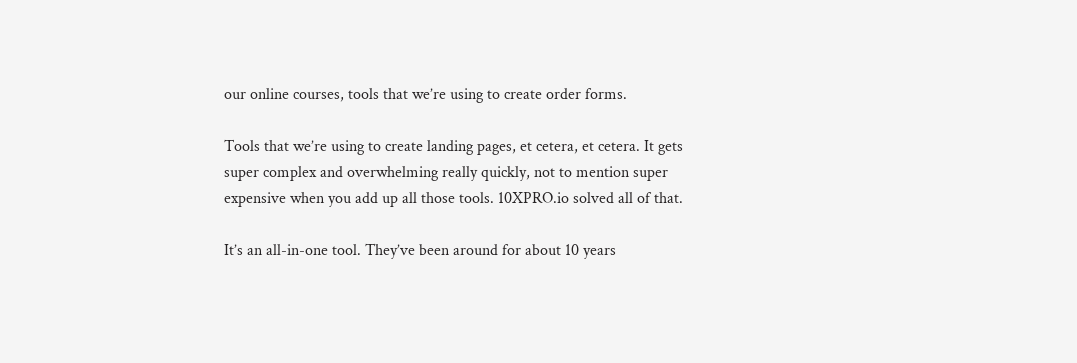our online courses, tools that we’re using to create order forms.

Tools that we’re using to create landing pages, et cetera, et cetera. It gets super complex and overwhelming really quickly, not to mention super expensive when you add up all those tools. 10XPRO.io solved all of that.

It’s an all-in-one tool. They’ve been around for about 10 years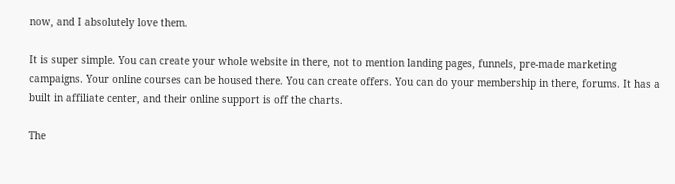now, and I absolutely love them.

It is super simple. You can create your whole website in there, not to mention landing pages, funnels, pre-made marketing campaigns. Your online courses can be housed there. You can create offers. You can do your membership in there, forums. It has a built in affiliate center, and their online support is off the charts.

The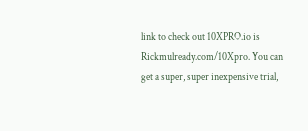link to check out 10XPRO.io is Rickmulready.com/10Xpro. You can get a super, super inexpensive trial,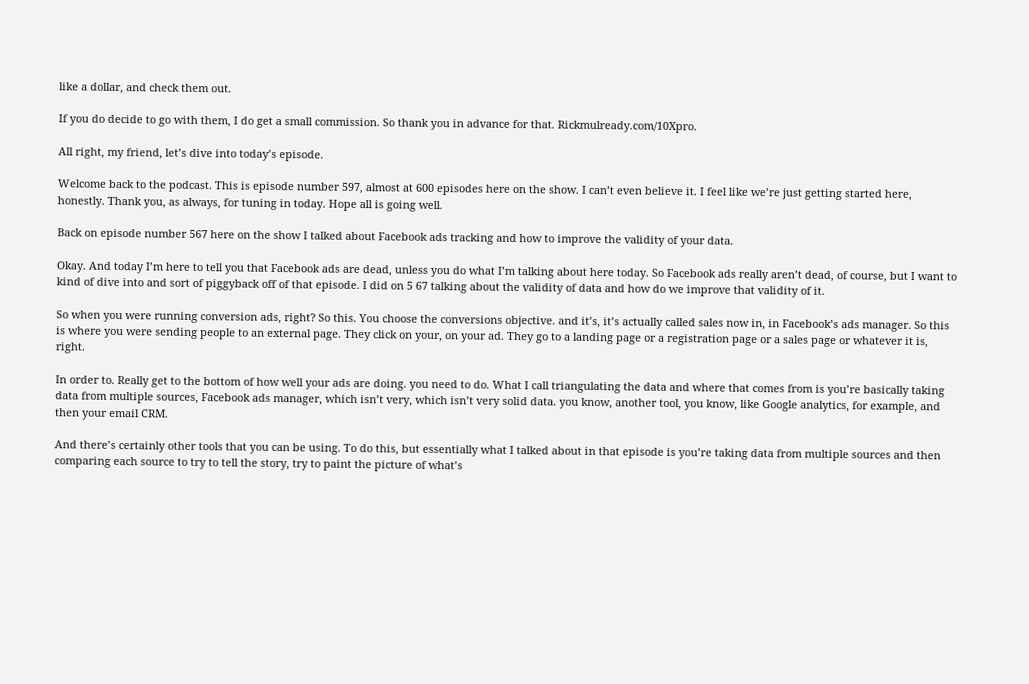like a dollar, and check them out.

If you do decide to go with them, I do get a small commission. So thank you in advance for that. Rickmulready.com/10Xpro.

All right, my friend, let’s dive into today’s episode.

Welcome back to the podcast. This is episode number 597, almost at 600 episodes here on the show. I can’t even believe it. I feel like we’re just getting started here, honestly. Thank you, as always, for tuning in today. Hope all is going well.

Back on episode number 567 here on the show I talked about Facebook ads tracking and how to improve the validity of your data.

Okay. And today I’m here to tell you that Facebook ads are dead, unless you do what I’m talking about here today. So Facebook ads really aren’t dead, of course, but I want to kind of dive into and sort of piggyback off of that episode. I did on 5 67 talking about the validity of data and how do we improve that validity of it.

So when you were running conversion ads, right? So this. You choose the conversions objective. and it’s, it’s actually called sales now in, in Facebook’s ads manager. So this is where you were sending people to an external page. They click on your, on your ad. They go to a landing page or a registration page or a sales page or whatever it is, right.

In order to. Really get to the bottom of how well your ads are doing. you need to do. What I call triangulating the data and where that comes from is you’re basically taking data from multiple sources, Facebook ads manager, which isn’t very, which isn’t very solid data. you know, another tool, you know, like Google analytics, for example, and then your email CRM.

And there’s certainly other tools that you can be using. To do this, but essentially what I talked about in that episode is you’re taking data from multiple sources and then comparing each source to try to tell the story, try to paint the picture of what’s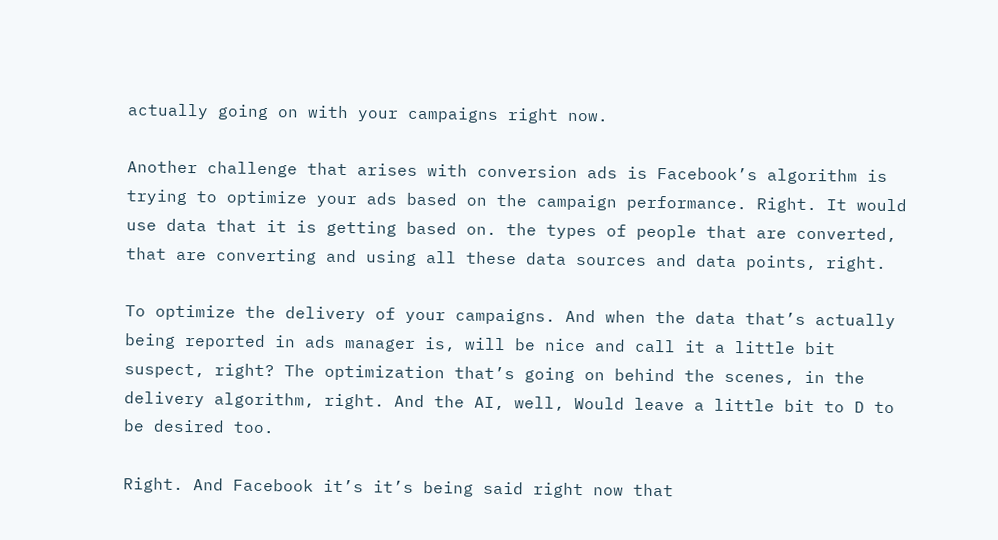actually going on with your campaigns right now.

Another challenge that arises with conversion ads is Facebook’s algorithm is trying to optimize your ads based on the campaign performance. Right. It would use data that it is getting based on. the types of people that are converted, that are converting and using all these data sources and data points, right.

To optimize the delivery of your campaigns. And when the data that’s actually being reported in ads manager is, will be nice and call it a little bit suspect, right? The optimization that’s going on behind the scenes, in the delivery algorithm, right. And the AI, well, Would leave a little bit to D to be desired too.

Right. And Facebook it’s it’s being said right now that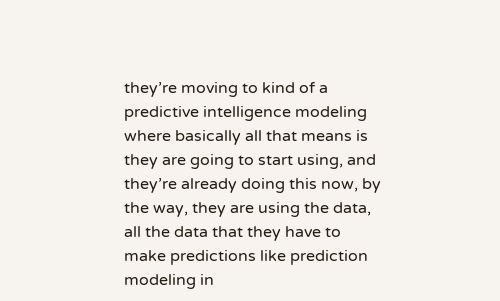they’re moving to kind of a predictive intelligence modeling where basically all that means is they are going to start using, and they’re already doing this now, by the way, they are using the data, all the data that they have to make predictions like prediction modeling in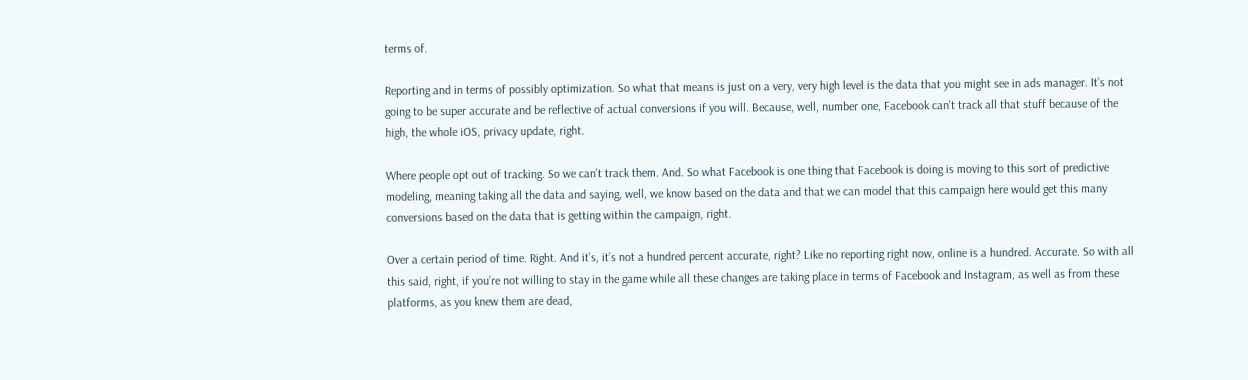terms of.

Reporting and in terms of possibly optimization. So what that means is just on a very, very high level is the data that you might see in ads manager. It’s not going to be super accurate and be reflective of actual conversions if you will. Because, well, number one, Facebook can’t track all that stuff because of the high, the whole iOS, privacy update, right.

Where people opt out of tracking. So we can’t track them. And. So what Facebook is one thing that Facebook is doing is moving to this sort of predictive modeling, meaning taking all the data and saying, well, we know based on the data and that we can model that this campaign here would get this many conversions based on the data that is getting within the campaign, right.

Over a certain period of time. Right. And it’s, it’s not a hundred percent accurate, right? Like no reporting right now, online is a hundred. Accurate. So with all this said, right, if you’re not willing to stay in the game while all these changes are taking place in terms of Facebook and Instagram, as well as from these platforms, as you knew them are dead,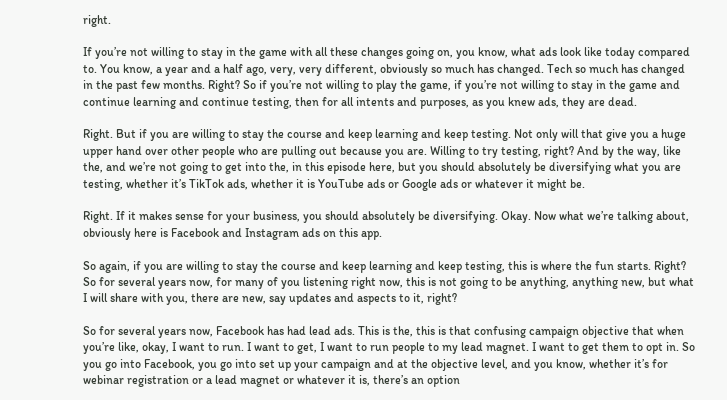right.

If you’re not willing to stay in the game with all these changes going on, you know, what ads look like today compared to. You know, a year and a half ago, very, very different, obviously so much has changed. Tech so much has changed in the past few months. Right? So if you’re not willing to play the game, if you’re not willing to stay in the game and continue learning and continue testing, then for all intents and purposes, as you knew ads, they are dead.

Right. But if you are willing to stay the course and keep learning and keep testing. Not only will that give you a huge upper hand over other people who are pulling out because you are. Willing to try testing, right? And by the way, like the, and we’re not going to get into the, in this episode here, but you should absolutely be diversifying what you are testing, whether it’s TikTok ads, whether it is YouTube ads or Google ads or whatever it might be.

Right. If it makes sense for your business, you should absolutely be diversifying. Okay. Now what we’re talking about, obviously here is Facebook and Instagram ads on this app.

So again, if you are willing to stay the course and keep learning and keep testing, this is where the fun starts. Right? So for several years now, for many of you listening right now, this is not going to be anything, anything new, but what I will share with you, there are new, say updates and aspects to it, right?

So for several years now, Facebook has had lead ads. This is the, this is that confusing campaign objective that when you’re like, okay, I want to run. I want to get, I want to run people to my lead magnet. I want to get them to opt in. So you go into Facebook, you go into set up your campaign and at the objective level, and you know, whether it’s for webinar registration or a lead magnet or whatever it is, there’s an option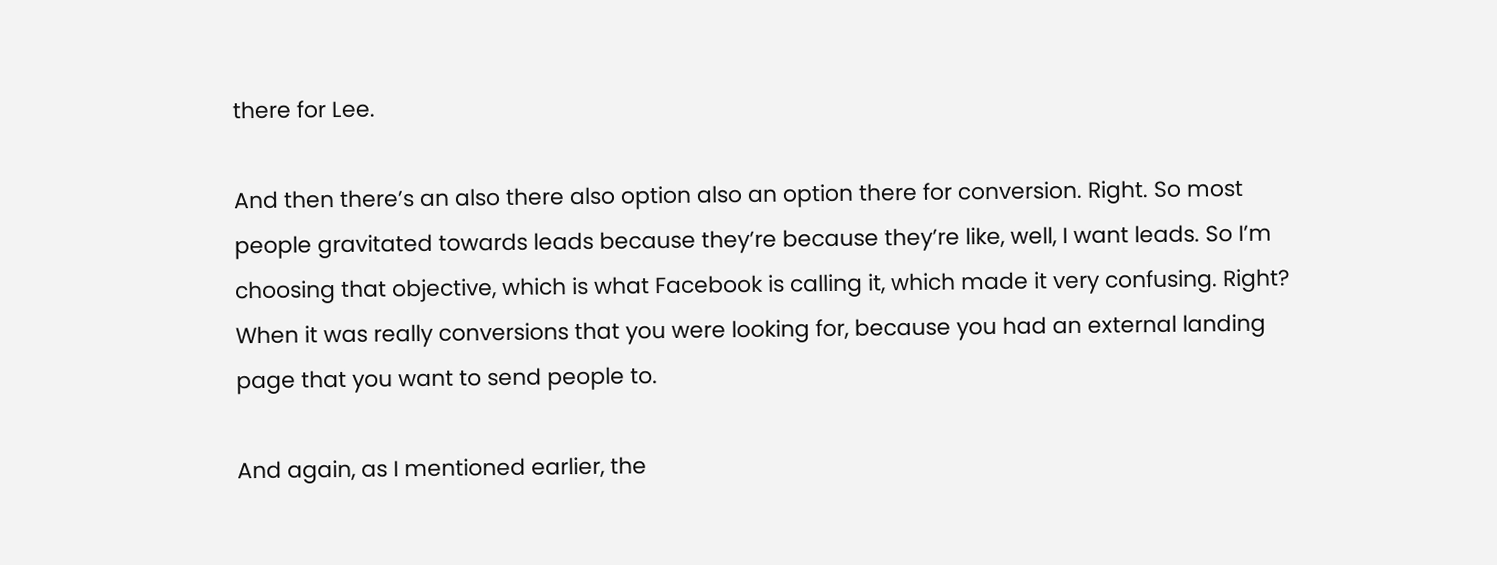there for Lee.

And then there’s an also there also option also an option there for conversion. Right. So most people gravitated towards leads because they’re because they’re like, well, I want leads. So I’m choosing that objective, which is what Facebook is calling it, which made it very confusing. Right? When it was really conversions that you were looking for, because you had an external landing page that you want to send people to.

And again, as I mentioned earlier, the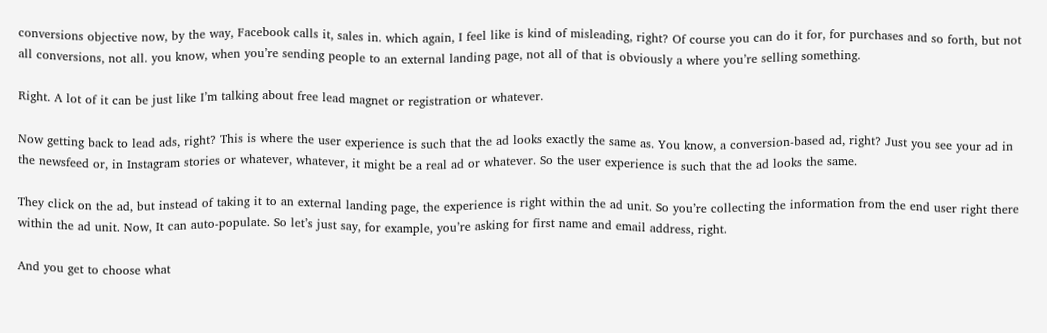conversions objective now, by the way, Facebook calls it, sales in. which again, I feel like is kind of misleading, right? Of course you can do it for, for purchases and so forth, but not all conversions, not all. you know, when you’re sending people to an external landing page, not all of that is obviously a where you’re selling something.

Right. A lot of it can be just like I’m talking about free lead magnet or registration or whatever.

Now getting back to lead ads, right? This is where the user experience is such that the ad looks exactly the same as. You know, a conversion-based ad, right? Just you see your ad in the newsfeed or, in Instagram stories or whatever, whatever, it might be a real ad or whatever. So the user experience is such that the ad looks the same.

They click on the ad, but instead of taking it to an external landing page, the experience is right within the ad unit. So you’re collecting the information from the end user right there within the ad unit. Now, It can auto-populate. So let’s just say, for example, you’re asking for first name and email address, right.

And you get to choose what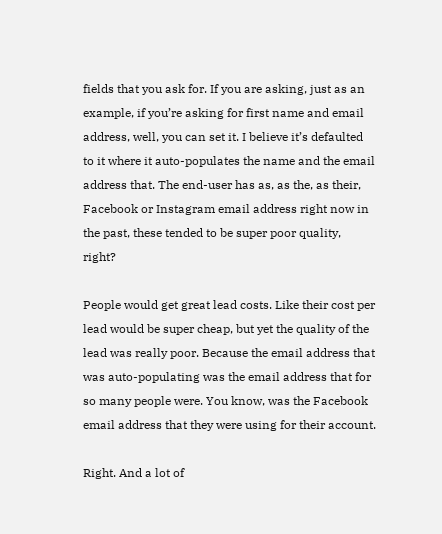fields that you ask for. If you are asking, just as an example, if you’re asking for first name and email address, well, you can set it. I believe it’s defaulted to it where it auto-populates the name and the email address that. The end-user has as, as the, as their, Facebook or Instagram email address right now in the past, these tended to be super poor quality, right?

People would get great lead costs. Like their cost per lead would be super cheap, but yet the quality of the lead was really poor. Because the email address that was auto-populating was the email address that for so many people were. You know, was the Facebook email address that they were using for their account.

Right. And a lot of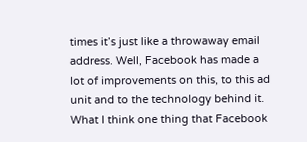times it’s just like a throwaway email address. Well, Facebook has made a lot of improvements on this, to this ad unit and to the technology behind it. What I think one thing that Facebook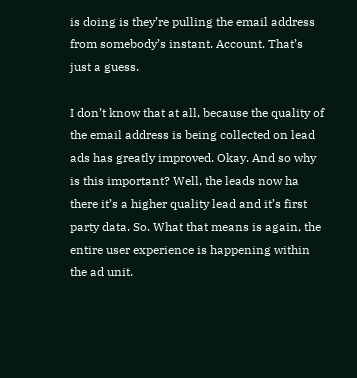is doing is they’re pulling the email address from somebody’s instant. Account. That’s just a guess.

I don’t know that at all, because the quality of the email address is being collected on lead ads has greatly improved. Okay. And so why is this important? Well, the leads now ha there it’s a higher quality lead and it’s first party data. So. What that means is again, the entire user experience is happening within the ad unit.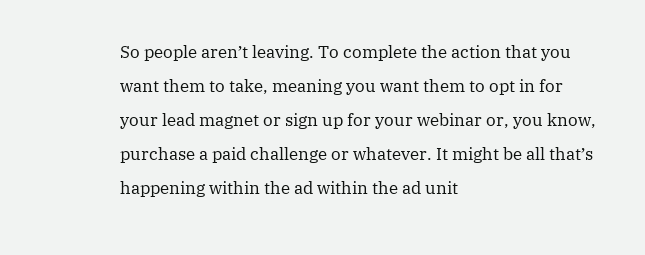So people aren’t leaving. To complete the action that you want them to take, meaning you want them to opt in for your lead magnet or sign up for your webinar or, you know, purchase a paid challenge or whatever. It might be all that’s happening within the ad within the ad unit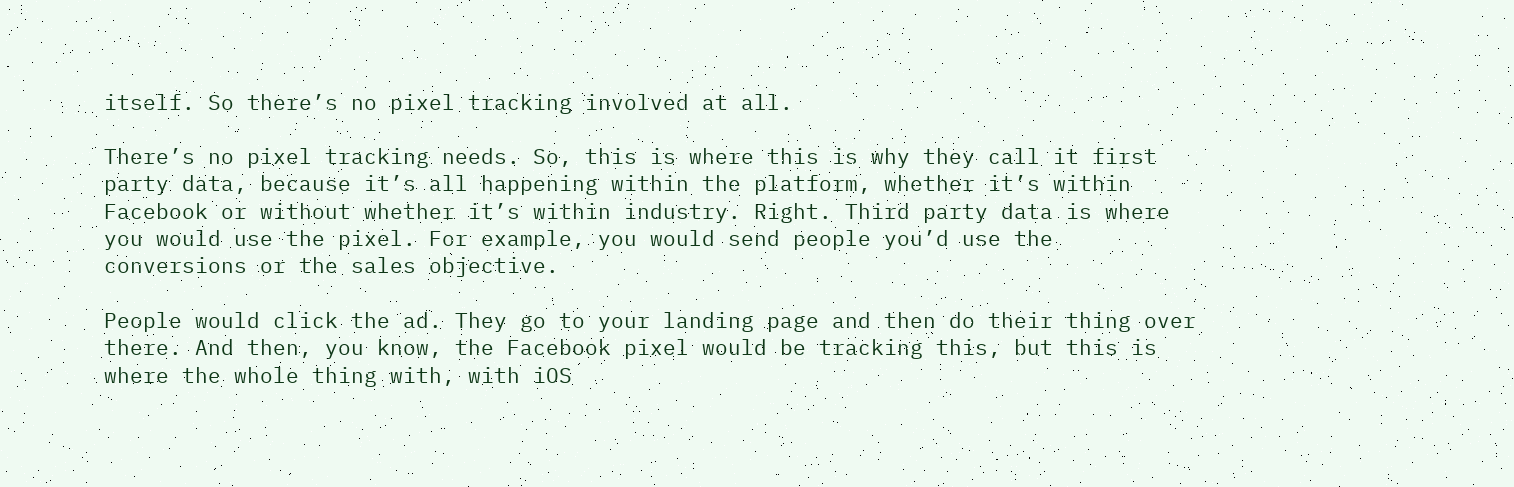itself. So there’s no pixel tracking involved at all.

There’s no pixel tracking needs. So, this is where this is why they call it first party data, because it’s all happening within the platform, whether it’s within Facebook or without whether it’s within industry. Right. Third party data is where you would use the pixel. For example, you would send people you’d use the conversions or the sales objective.

People would click the ad. They go to your landing page and then do their thing over there. And then, you know, the Facebook pixel would be tracking this, but this is where the whole thing with, with iOS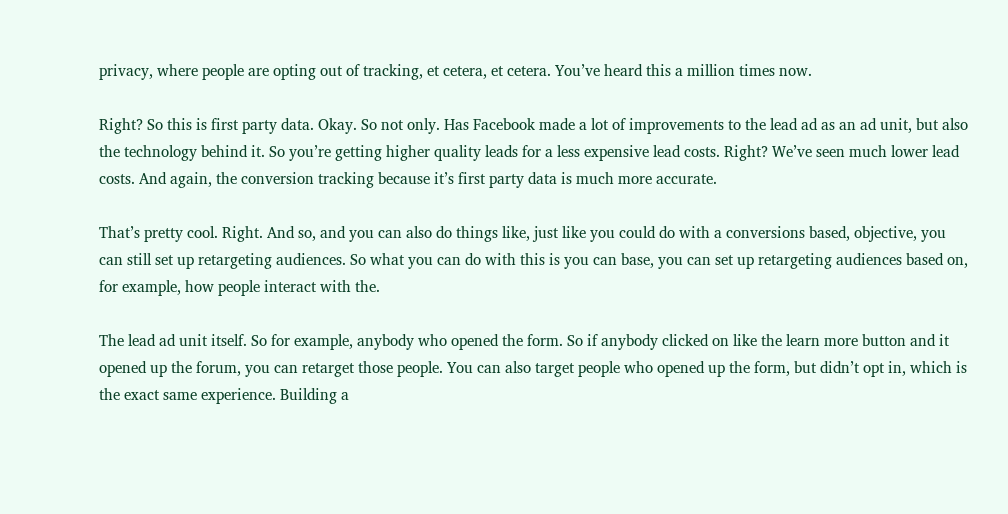privacy, where people are opting out of tracking, et cetera, et cetera. You’ve heard this a million times now.

Right? So this is first party data. Okay. So not only. Has Facebook made a lot of improvements to the lead ad as an ad unit, but also the technology behind it. So you’re getting higher quality leads for a less expensive lead costs. Right? We’ve seen much lower lead costs. And again, the conversion tracking because it’s first party data is much more accurate.

That’s pretty cool. Right. And so, and you can also do things like, just like you could do with a conversions based, objective, you can still set up retargeting audiences. So what you can do with this is you can base, you can set up retargeting audiences based on, for example, how people interact with the.

The lead ad unit itself. So for example, anybody who opened the form. So if anybody clicked on like the learn more button and it opened up the forum, you can retarget those people. You can also target people who opened up the form, but didn’t opt in, which is the exact same experience. Building a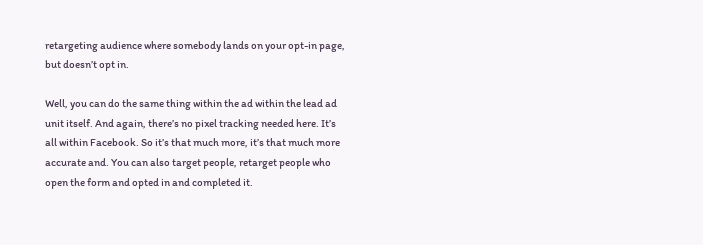retargeting audience where somebody lands on your opt-in page, but doesn’t opt in.

Well, you can do the same thing within the ad within the lead ad unit itself. And again, there’s no pixel tracking needed here. It’s all within Facebook. So it’s that much more, it’s that much more accurate and. You can also target people, retarget people who open the form and opted in and completed it.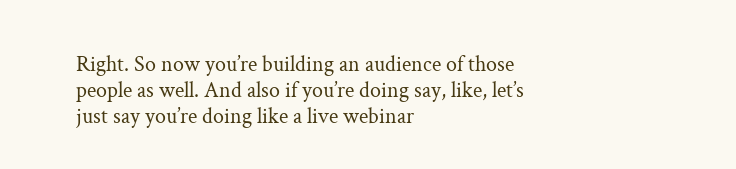Right. So now you’re building an audience of those people as well. And also if you’re doing say, like, let’s just say you’re doing like a live webinar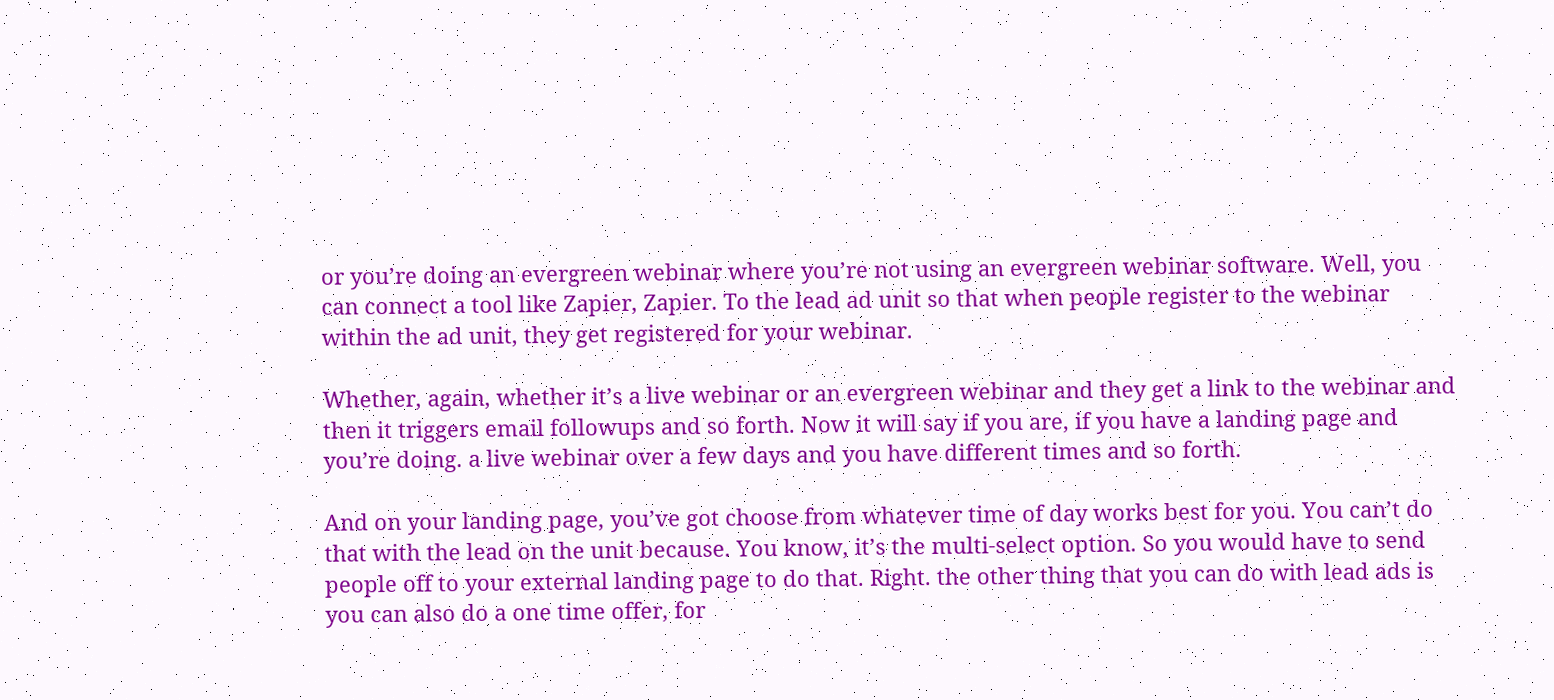or you’re doing an evergreen webinar where you’re not using an evergreen webinar software. Well, you can connect a tool like Zapier, Zapier. To the lead ad unit so that when people register to the webinar within the ad unit, they get registered for your webinar.

Whether, again, whether it’s a live webinar or an evergreen webinar and they get a link to the webinar and then it triggers email followups and so forth. Now it will say if you are, if you have a landing page and you’re doing. a live webinar over a few days and you have different times and so forth.

And on your landing page, you’ve got choose from whatever time of day works best for you. You can’t do that with the lead on the unit because. You know, it’s the multi-select option. So you would have to send people off to your external landing page to do that. Right. the other thing that you can do with lead ads is you can also do a one time offer, for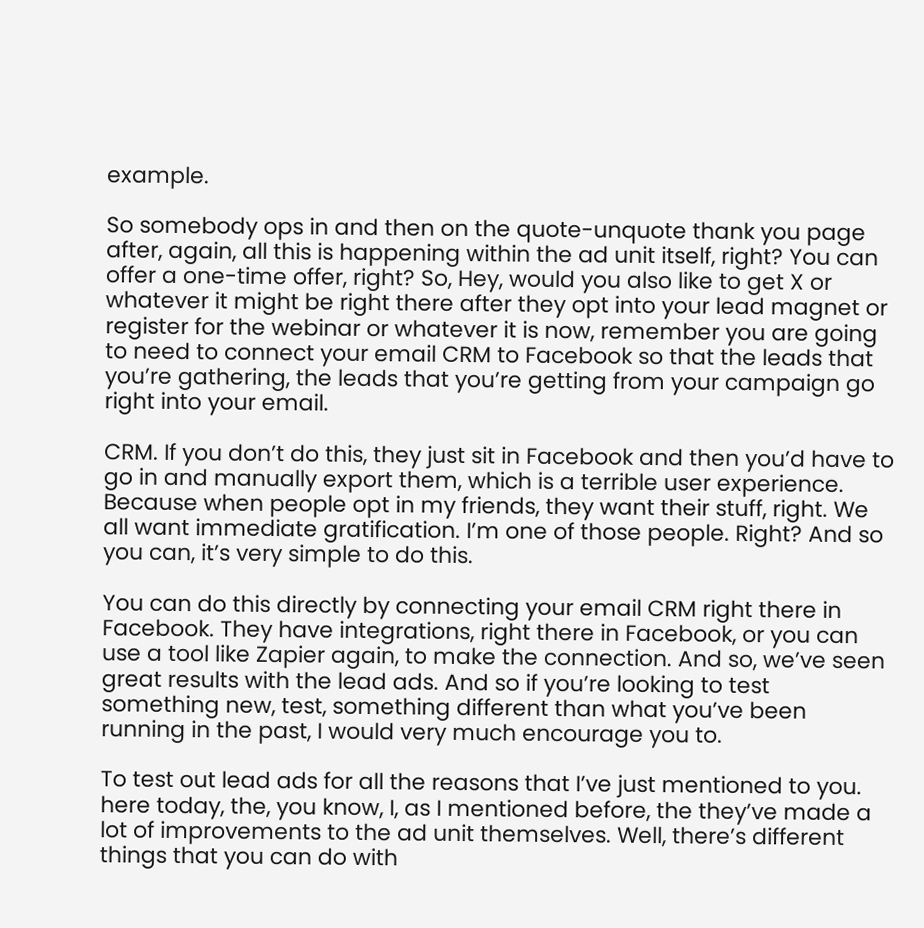example.

So somebody ops in and then on the quote-unquote thank you page after, again, all this is happening within the ad unit itself, right? You can offer a one-time offer, right? So, Hey, would you also like to get X or whatever it might be right there after they opt into your lead magnet or register for the webinar or whatever it is now, remember you are going to need to connect your email CRM to Facebook so that the leads that you’re gathering, the leads that you’re getting from your campaign go right into your email.

CRM. If you don’t do this, they just sit in Facebook and then you’d have to go in and manually export them, which is a terrible user experience. Because when people opt in my friends, they want their stuff, right. We all want immediate gratification. I’m one of those people. Right? And so you can, it’s very simple to do this.

You can do this directly by connecting your email CRM right there in Facebook. They have integrations, right there in Facebook, or you can use a tool like Zapier again, to make the connection. And so, we’ve seen great results with the lead ads. And so if you’re looking to test something new, test, something different than what you’ve been running in the past, I would very much encourage you to.

To test out lead ads for all the reasons that I’ve just mentioned to you. here today, the, you know, I, as I mentioned before, the they’ve made a lot of improvements to the ad unit themselves. Well, there’s different things that you can do with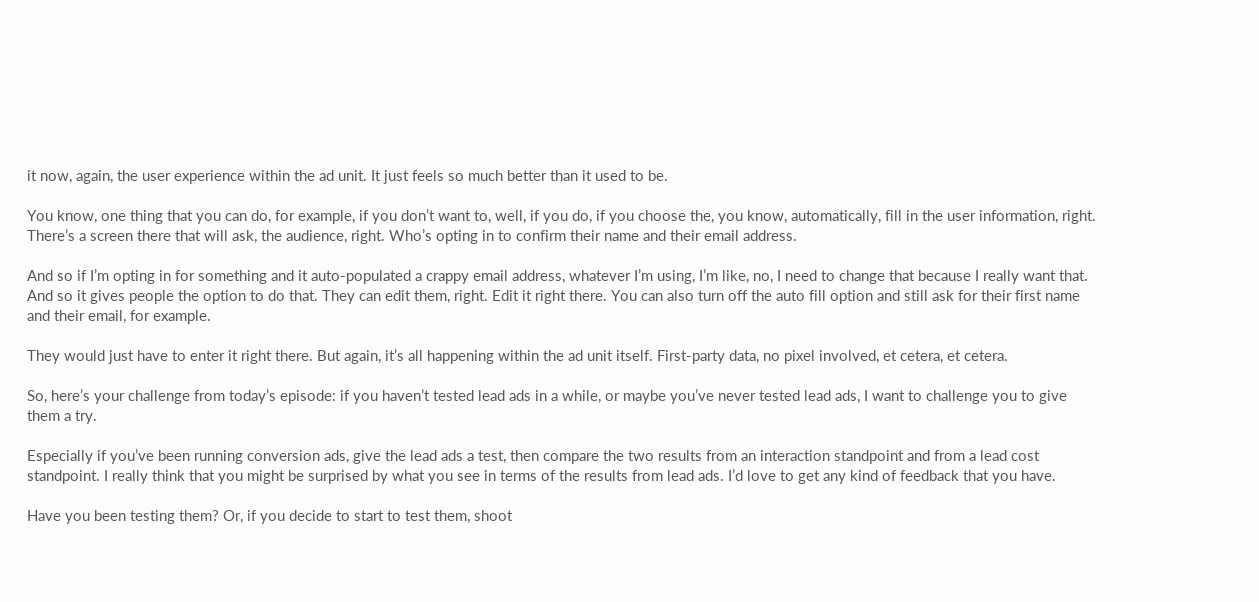it now, again, the user experience within the ad unit. It just feels so much better than it used to be.

You know, one thing that you can do, for example, if you don’t want to, well, if you do, if you choose the, you know, automatically, fill in the user information, right. There’s a screen there that will ask, the audience, right. Who’s opting in to confirm their name and their email address.

And so if I’m opting in for something and it auto-populated a crappy email address, whatever I’m using, I’m like, no, I need to change that because I really want that. And so it gives people the option to do that. They can edit them, right. Edit it right there. You can also turn off the auto fill option and still ask for their first name and their email, for example.

They would just have to enter it right there. But again, it’s all happening within the ad unit itself. First-party data, no pixel involved, et cetera, et cetera.

So, here’s your challenge from today’s episode: if you haven’t tested lead ads in a while, or maybe you’ve never tested lead ads, I want to challenge you to give them a try.

Especially if you’ve been running conversion ads, give the lead ads a test, then compare the two results from an interaction standpoint and from a lead cost standpoint. I really think that you might be surprised by what you see in terms of the results from lead ads. I’d love to get any kind of feedback that you have.

Have you been testing them? Or, if you decide to start to test them, shoot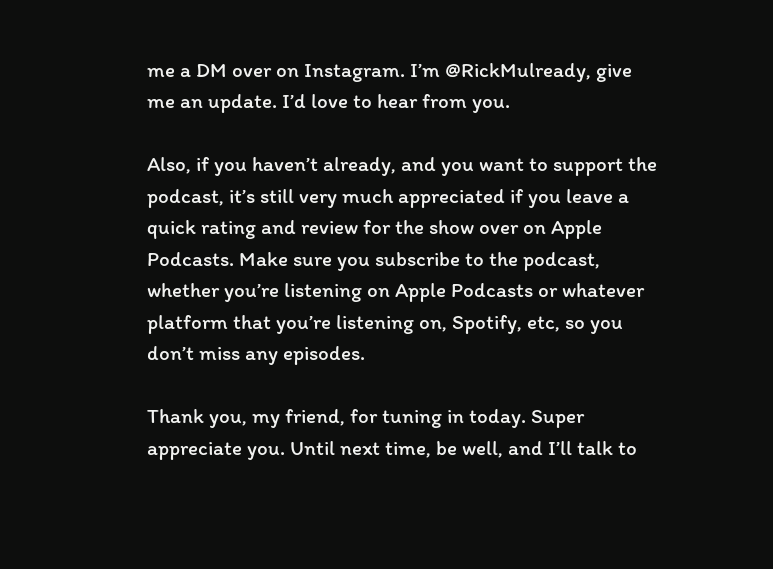me a DM over on Instagram. I’m @RickMulready, give me an update. I’d love to hear from you.

Also, if you haven’t already, and you want to support the podcast, it’s still very much appreciated if you leave a quick rating and review for the show over on Apple Podcasts. Make sure you subscribe to the podcast, whether you’re listening on Apple Podcasts or whatever platform that you’re listening on, Spotify, etc, so you don’t miss any episodes.

Thank you, my friend, for tuning in today. Super appreciate you. Until next time, be well, and I’ll talk to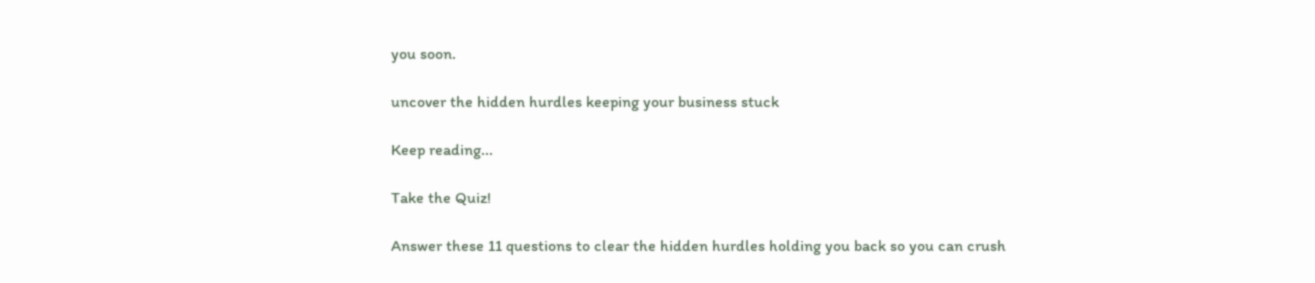you soon.

uncover the hidden hurdles keeping your business stuck

Keep reading...

Take the Quiz!

Answer these 11 questions to clear the hidden hurdles holding you back so you can crush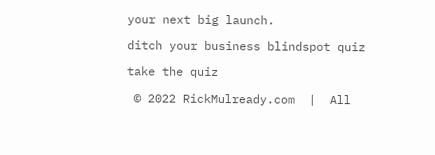your next big launch.

ditch your business blindspot quiz

take the quiz

 © 2022 RickMulready.com  |  All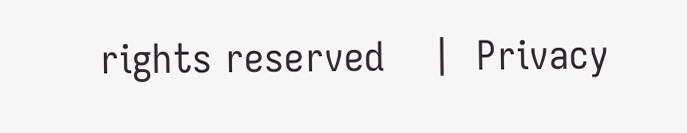rights reserved    |  Privacy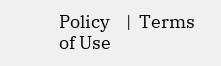Policy    |  Terms of Use